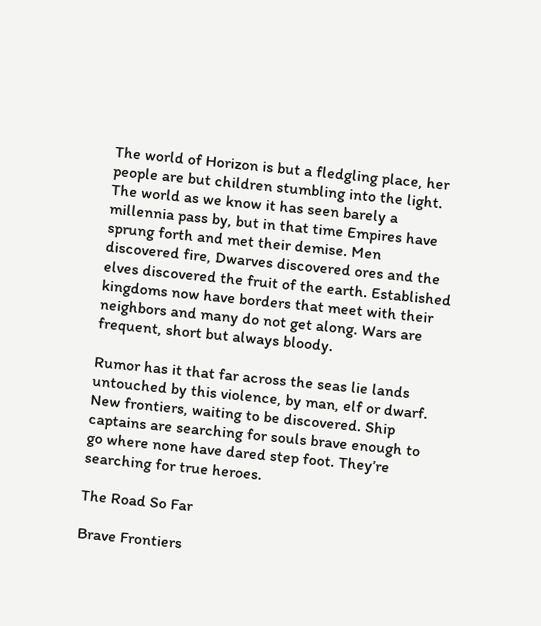The world of Horizon is but a fledgling place, her people are but children stumbling into the light. The world as we know it has seen barely a millennia pass by, but in that time Empires have sprung forth and met their demise. Men discovered fire, Dwarves discovered ores and the elves discovered the fruit of the earth. Established kingdoms now have borders that meet with their neighbors and many do not get along. Wars are frequent, short but always bloody.

Rumor has it that far across the seas lie lands untouched by this violence, by man, elf or dwarf. New frontiers, waiting to be discovered. Ship captains are searching for souls brave enough to go where none have dared step foot. They’re searching for true heroes.

The Road So Far

Brave Frontiers